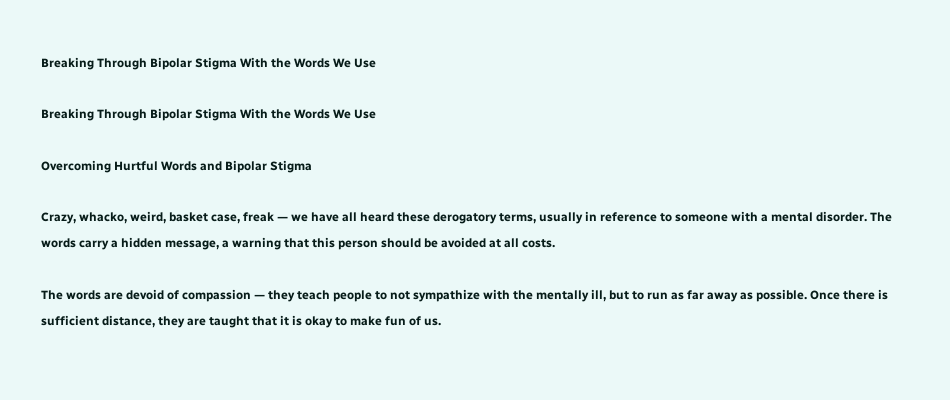Breaking Through Bipolar Stigma With the Words We Use

Breaking Through Bipolar Stigma With the Words We Use

Overcoming Hurtful Words and Bipolar Stigma

Crazy, whacko, weird, basket case, freak — we have all heard these derogatory terms, usually in reference to someone with a mental disorder. The words carry a hidden message, a warning that this person should be avoided at all costs.

The words are devoid of compassion — they teach people to not sympathize with the mentally ill, but to run as far away as possible. Once there is sufficient distance, they are taught that it is okay to make fun of us.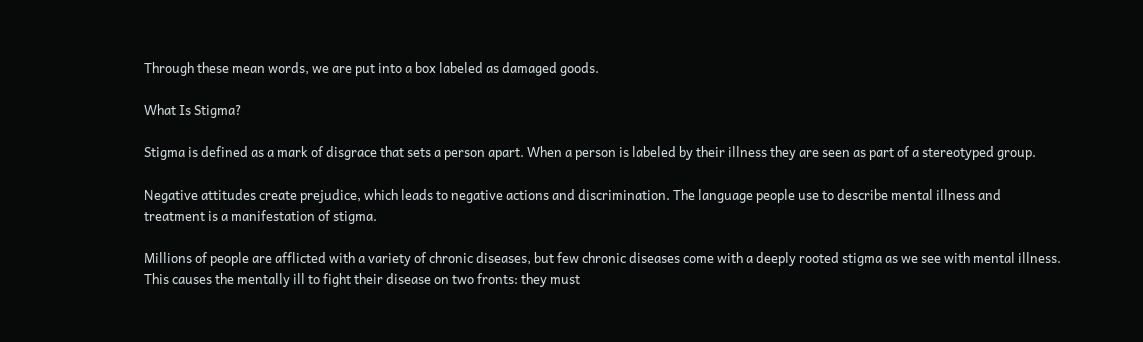Through these mean words, we are put into a box labeled as damaged goods.

What Is Stigma?

Stigma is defined as a mark of disgrace that sets a person apart. When a person is labeled by their illness they are seen as part of a stereotyped group.

Negative attitudes create prejudice, which leads to negative actions and discrimination. The language people use to describe mental illness and treatment is a manifestation of stigma.

Millions of people are afflicted with a variety of chronic diseases, but few chronic diseases come with a deeply rooted stigma as we see with mental illness. This causes the mentally ill to fight their disease on two fronts: they must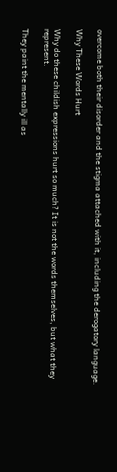overcome both their disorder and the stigma attached with it, including the derogatory language.

Why These Words Hurt

Why do these childish expressions hurt so much? It is not the words themselves, but what they represent.

They paint the mentally ill as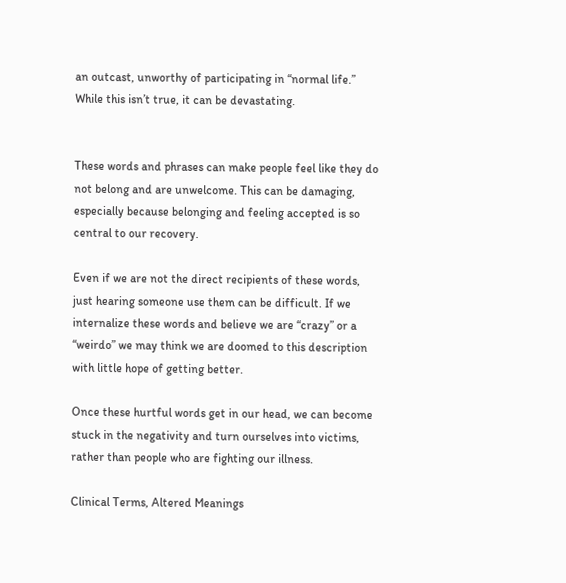an outcast, unworthy of participating in “normal life.” While this isn’t true, it can be devastating.


These words and phrases can make people feel like they do not belong and are unwelcome. This can be damaging, especially because belonging and feeling accepted is so central to our recovery.

Even if we are not the direct recipients of these words, just hearing someone use them can be difficult. If we internalize these words and believe we are “crazy” or a “weirdo” we may think we are doomed to this description with little hope of getting better.

Once these hurtful words get in our head, we can become stuck in the negativity and turn ourselves into victims, rather than people who are fighting our illness.

Clinical Terms, Altered Meanings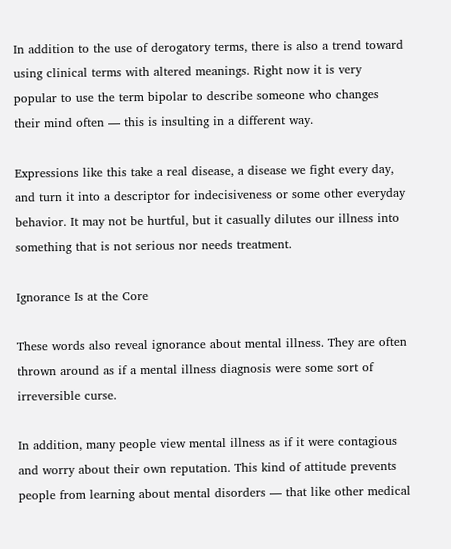In addition to the use of derogatory terms, there is also a trend toward using clinical terms with altered meanings. Right now it is very popular to use the term bipolar to describe someone who changes their mind often — this is insulting in a different way.

Expressions like this take a real disease, a disease we fight every day, and turn it into a descriptor for indecisiveness or some other everyday behavior. It may not be hurtful, but it casually dilutes our illness into something that is not serious nor needs treatment.

Ignorance Is at the Core

These words also reveal ignorance about mental illness. They are often thrown around as if a mental illness diagnosis were some sort of irreversible curse.

In addition, many people view mental illness as if it were contagious and worry about their own reputation. This kind of attitude prevents people from learning about mental disorders — that like other medical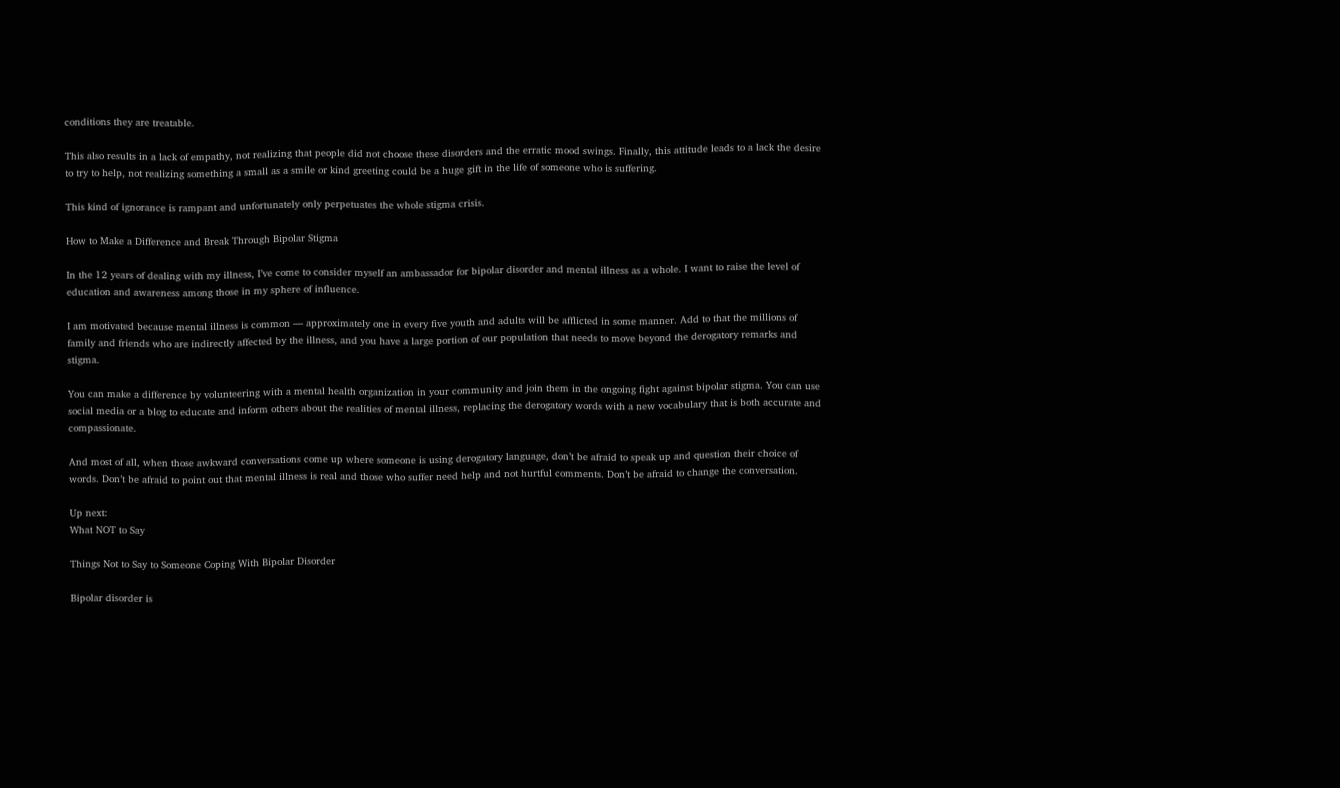conditions they are treatable.

This also results in a lack of empathy, not realizing that people did not choose these disorders and the erratic mood swings. Finally, this attitude leads to a lack the desire to try to help, not realizing something a small as a smile or kind greeting could be a huge gift in the life of someone who is suffering.

This kind of ignorance is rampant and unfortunately only perpetuates the whole stigma crisis.

How to Make a Difference and Break Through Bipolar Stigma

In the 12 years of dealing with my illness, I’ve come to consider myself an ambassador for bipolar disorder and mental illness as a whole. I want to raise the level of education and awareness among those in my sphere of influence.

I am motivated because mental illness is common — approximately one in every five youth and adults will be afflicted in some manner. Add to that the millions of family and friends who are indirectly affected by the illness, and you have a large portion of our population that needs to move beyond the derogatory remarks and stigma.

You can make a difference by volunteering with a mental health organization in your community and join them in the ongoing fight against bipolar stigma. You can use social media or a blog to educate and inform others about the realities of mental illness, replacing the derogatory words with a new vocabulary that is both accurate and compassionate.

And most of all, when those awkward conversations come up where someone is using derogatory language, don’t be afraid to speak up and question their choice of words. Don’t be afraid to point out that mental illness is real and those who suffer need help and not hurtful comments. Don’t be afraid to change the conversation.

Up next:
What NOT to Say

Things Not to Say to Someone Coping With Bipolar Disorder

Bipolar disorder is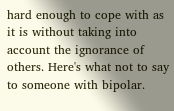hard enough to cope with as it is without taking into account the ignorance of others. Here's what not to say to someone with bipolar.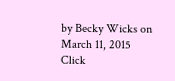by Becky Wicks on March 11, 2015
Click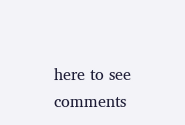here to see comments